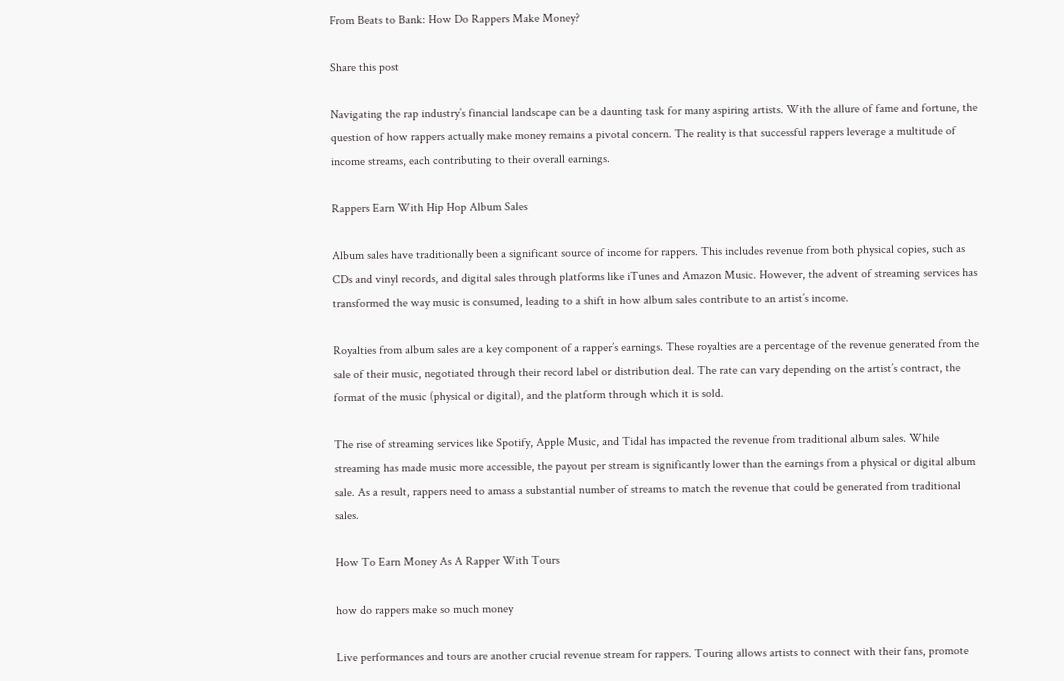From Beats to Bank: How Do Rappers Make Money?

Share this post

Navigating the rap industry’s financial landscape can be a daunting task for many aspiring artists. With the allure of fame and fortune, the question of how rappers actually make money remains a pivotal concern. The reality is that successful rappers leverage a multitude of income streams, each contributing to their overall earnings.

Rappers Earn With Hip Hop Album Sales

Album sales have traditionally been a significant source of income for rappers. This includes revenue from both physical copies, such as CDs and vinyl records, and digital sales through platforms like iTunes and Amazon Music. However, the advent of streaming services has transformed the way music is consumed, leading to a shift in how album sales contribute to an artist’s income.

Royalties from album sales are a key component of a rapper’s earnings. These royalties are a percentage of the revenue generated from the sale of their music, negotiated through their record label or distribution deal. The rate can vary depending on the artist’s contract, the format of the music (physical or digital), and the platform through which it is sold.

The rise of streaming services like Spotify, Apple Music, and Tidal has impacted the revenue from traditional album sales. While streaming has made music more accessible, the payout per stream is significantly lower than the earnings from a physical or digital album sale. As a result, rappers need to amass a substantial number of streams to match the revenue that could be generated from traditional sales.

How To Earn Money As A Rapper With Tours

how do rappers make so much money

Live performances and tours are another crucial revenue stream for rappers. Touring allows artists to connect with their fans, promote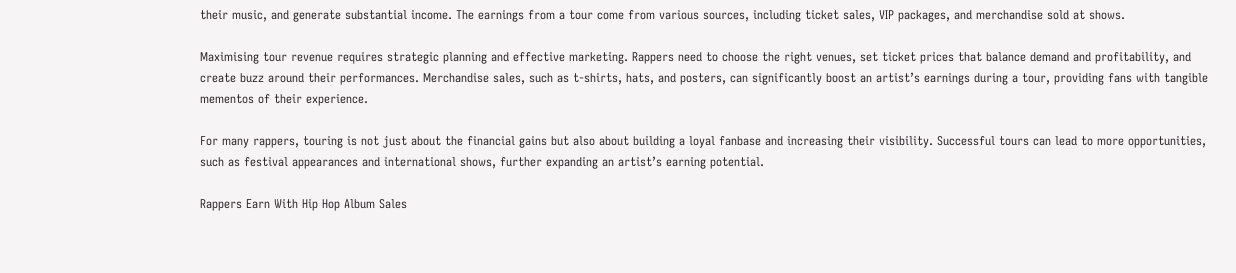their music, and generate substantial income. The earnings from a tour come from various sources, including ticket sales, VIP packages, and merchandise sold at shows.

Maximising tour revenue requires strategic planning and effective marketing. Rappers need to choose the right venues, set ticket prices that balance demand and profitability, and create buzz around their performances. Merchandise sales, such as t-shirts, hats, and posters, can significantly boost an artist’s earnings during a tour, providing fans with tangible mementos of their experience.

For many rappers, touring is not just about the financial gains but also about building a loyal fanbase and increasing their visibility. Successful tours can lead to more opportunities, such as festival appearances and international shows, further expanding an artist’s earning potential.

Rappers Earn With Hip Hop Album Sales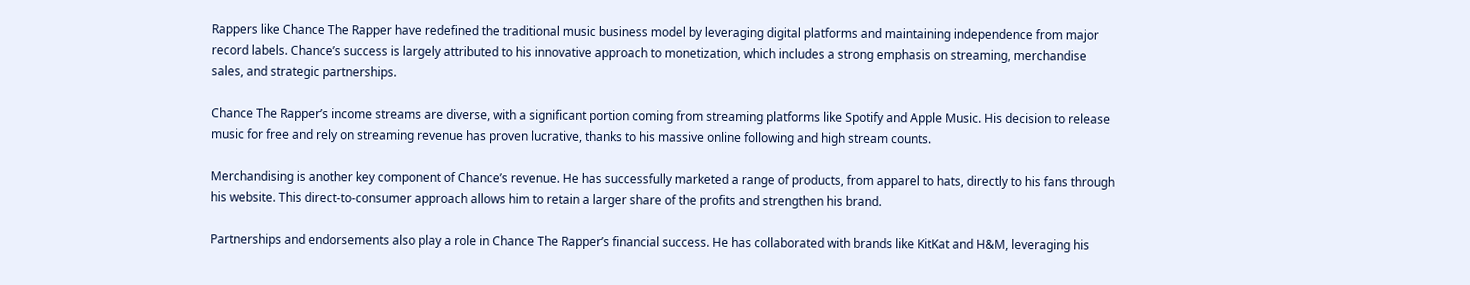Rappers like Chance The Rapper have redefined the traditional music business model by leveraging digital platforms and maintaining independence from major record labels. Chance’s success is largely attributed to his innovative approach to monetization, which includes a strong emphasis on streaming, merchandise sales, and strategic partnerships.

Chance The Rapper’s income streams are diverse, with a significant portion coming from streaming platforms like Spotify and Apple Music. His decision to release music for free and rely on streaming revenue has proven lucrative, thanks to his massive online following and high stream counts.

Merchandising is another key component of Chance’s revenue. He has successfully marketed a range of products, from apparel to hats, directly to his fans through his website. This direct-to-consumer approach allows him to retain a larger share of the profits and strengthen his brand.

Partnerships and endorsements also play a role in Chance The Rapper’s financial success. He has collaborated with brands like KitKat and H&M, leveraging his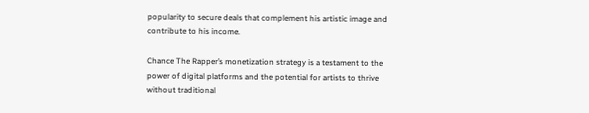popularity to secure deals that complement his artistic image and contribute to his income.

Chance The Rapper’s monetization strategy is a testament to the power of digital platforms and the potential for artists to thrive without traditional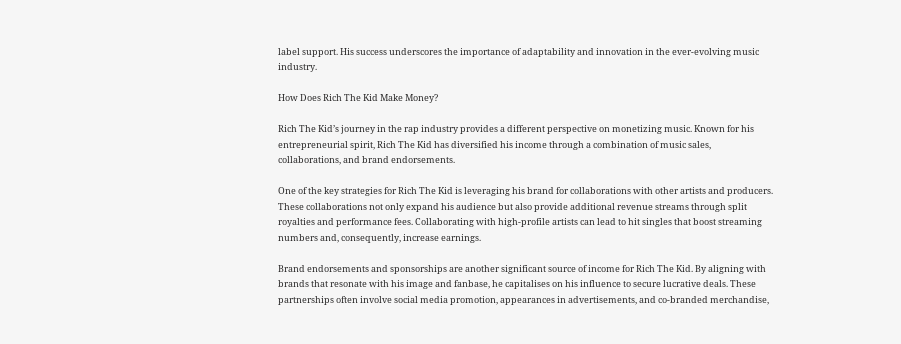label support. His success underscores the importance of adaptability and innovation in the ever-evolving music industry.

How Does Rich The Kid Make Money?

Rich The Kid’s journey in the rap industry provides a different perspective on monetizing music. Known for his entrepreneurial spirit, Rich The Kid has diversified his income through a combination of music sales, collaborations, and brand endorsements.

One of the key strategies for Rich The Kid is leveraging his brand for collaborations with other artists and producers. These collaborations not only expand his audience but also provide additional revenue streams through split royalties and performance fees. Collaborating with high-profile artists can lead to hit singles that boost streaming numbers and, consequently, increase earnings.

Brand endorsements and sponsorships are another significant source of income for Rich The Kid. By aligning with brands that resonate with his image and fanbase, he capitalises on his influence to secure lucrative deals. These partnerships often involve social media promotion, appearances in advertisements, and co-branded merchandise,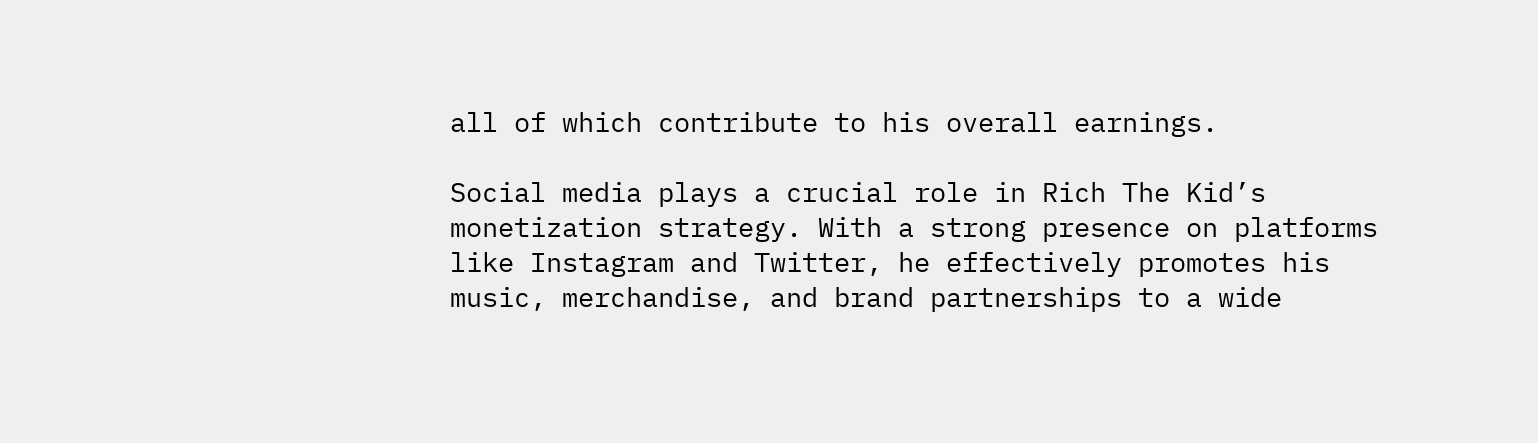all of which contribute to his overall earnings.

Social media plays a crucial role in Rich The Kid’s monetization strategy. With a strong presence on platforms like Instagram and Twitter, he effectively promotes his music, merchandise, and brand partnerships to a wide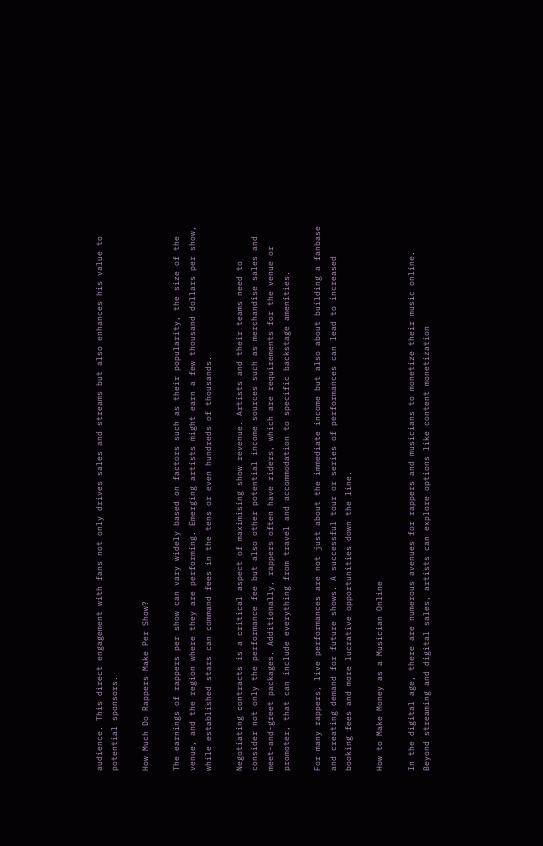audience. This direct engagement with fans not only drives sales and streams but also enhances his value to potential sponsors.

How Much Do Rappers Make Per Show?

The earnings of rappers per show can vary widely based on factors such as their popularity, the size of the venue, and the region where they are performing. Emerging artists might earn a few thousand dollars per show, while established stars can command fees in the tens or even hundreds of thousands.

Negotiating contracts is a critical aspect of maximising show revenue. Artists and their teams need to consider not only the performance fee but also other potential income sources such as merchandise sales and meet-and-greet packages. Additionally, rappers often have riders, which are requirements for the venue or promoter, that can include everything from travel and accommodation to specific backstage amenities.

For many rappers, live performances are not just about the immediate income but also about building a fanbase and creating demand for future shows. A successful tour or series of performances can lead to increased booking fees and more lucrative opportunities down the line.

How to Make Money as a Musician Online

In the digital age, there are numerous avenues for rappers and musicians to monetize their music online. Beyond streaming and digital sales, artists can explore options like content monetization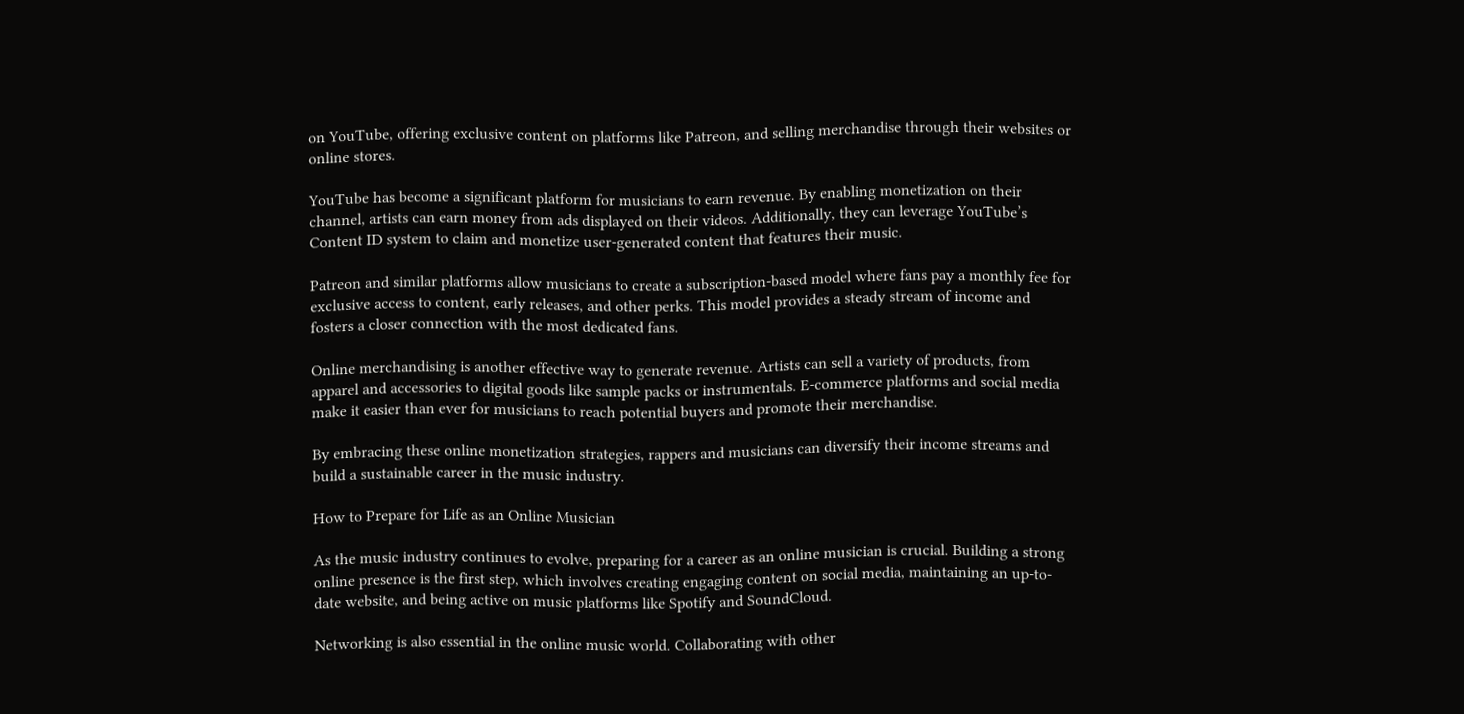on YouTube, offering exclusive content on platforms like Patreon, and selling merchandise through their websites or online stores.

YouTube has become a significant platform for musicians to earn revenue. By enabling monetization on their channel, artists can earn money from ads displayed on their videos. Additionally, they can leverage YouTube’s Content ID system to claim and monetize user-generated content that features their music.

Patreon and similar platforms allow musicians to create a subscription-based model where fans pay a monthly fee for exclusive access to content, early releases, and other perks. This model provides a steady stream of income and fosters a closer connection with the most dedicated fans.

Online merchandising is another effective way to generate revenue. Artists can sell a variety of products, from apparel and accessories to digital goods like sample packs or instrumentals. E-commerce platforms and social media make it easier than ever for musicians to reach potential buyers and promote their merchandise.

By embracing these online monetization strategies, rappers and musicians can diversify their income streams and build a sustainable career in the music industry.

How to Prepare for Life as an Online Musician

As the music industry continues to evolve, preparing for a career as an online musician is crucial. Building a strong online presence is the first step, which involves creating engaging content on social media, maintaining an up-to-date website, and being active on music platforms like Spotify and SoundCloud.

Networking is also essential in the online music world. Collaborating with other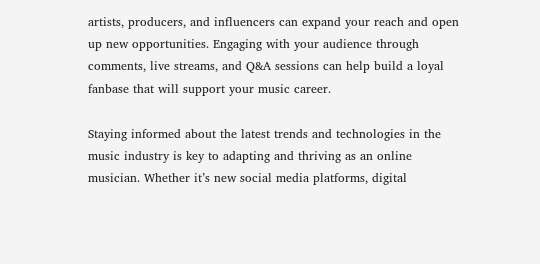artists, producers, and influencers can expand your reach and open up new opportunities. Engaging with your audience through comments, live streams, and Q&A sessions can help build a loyal fanbase that will support your music career.

Staying informed about the latest trends and technologies in the music industry is key to adapting and thriving as an online musician. Whether it’s new social media platforms, digital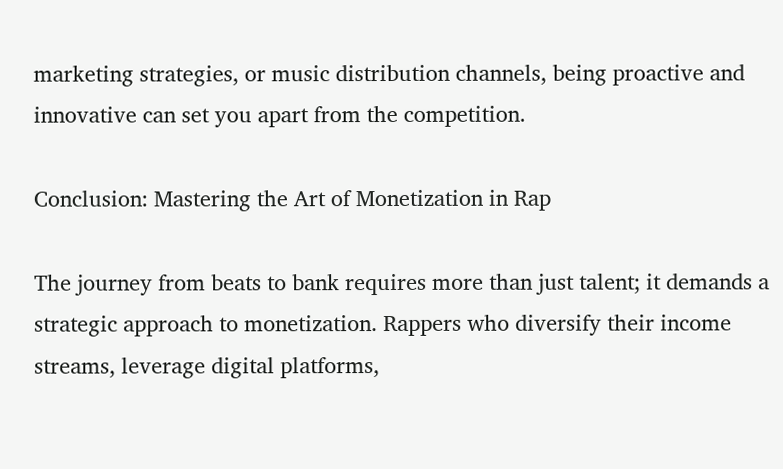marketing strategies, or music distribution channels, being proactive and innovative can set you apart from the competition.

Conclusion: Mastering the Art of Monetization in Rap

The journey from beats to bank requires more than just talent; it demands a strategic approach to monetization. Rappers who diversify their income streams, leverage digital platforms,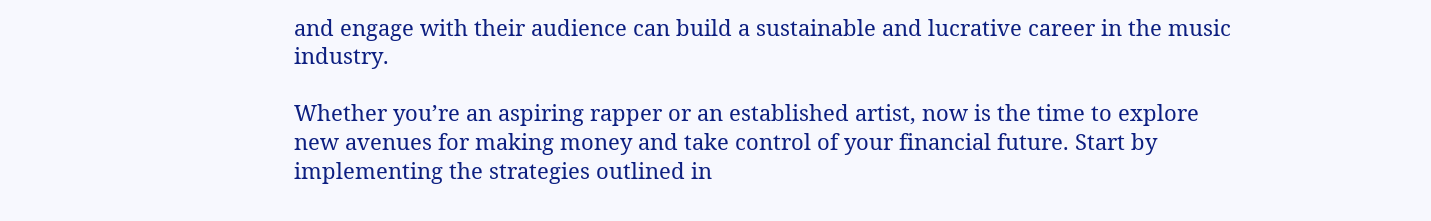and engage with their audience can build a sustainable and lucrative career in the music industry.

Whether you’re an aspiring rapper or an established artist, now is the time to explore new avenues for making money and take control of your financial future. Start by implementing the strategies outlined in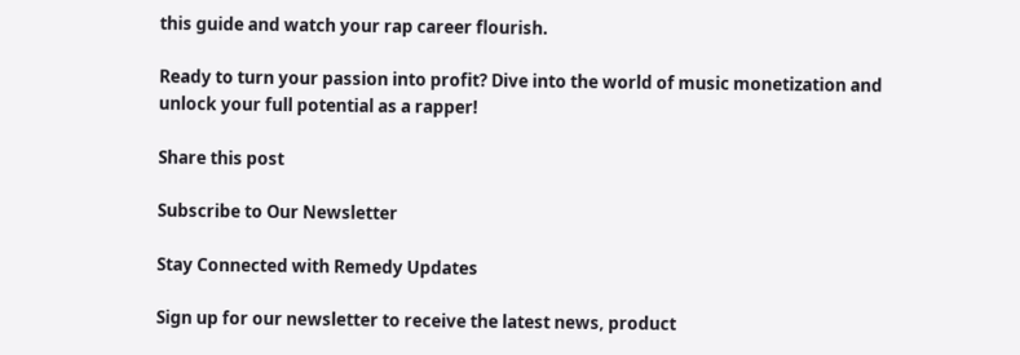this guide and watch your rap career flourish.

Ready to turn your passion into profit? Dive into the world of music monetization and unlock your full potential as a rapper!

Share this post

Subscribe to Our Newsletter

Stay Connected with Remedy Updates

Sign up for our newsletter to receive the latest news, product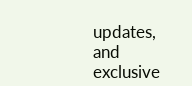updates, and exclusive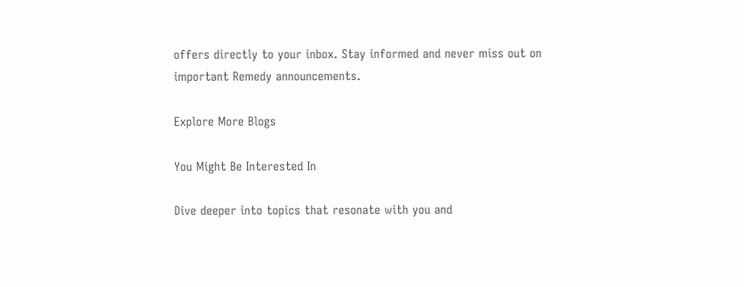offers directly to your inbox. Stay informed and never miss out on important Remedy announcements.

Explore More Blogs

You Might Be Interested In

Dive deeper into topics that resonate with you and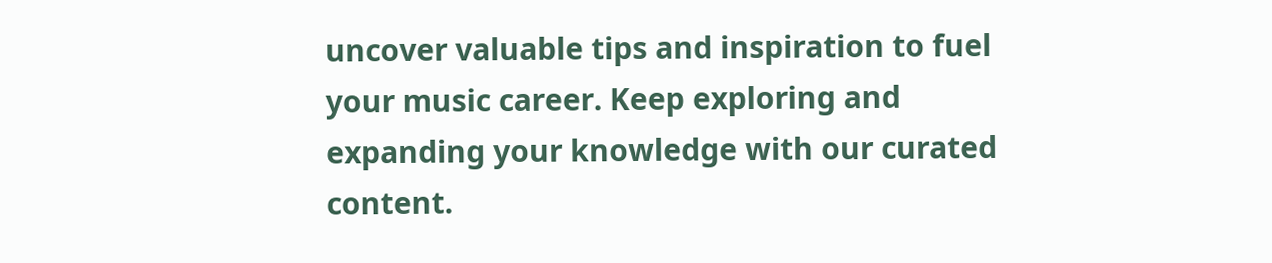uncover valuable tips and inspiration to fuel your music career. Keep exploring and expanding your knowledge with our curated content.